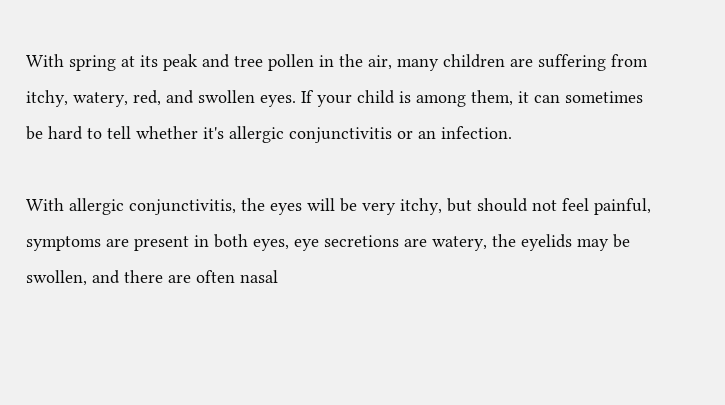With spring at its peak and tree pollen in the air, many children are suffering from itchy, watery, red, and swollen eyes. If your child is among them, it can sometimes be hard to tell whether it's allergic conjunctivitis or an infection.

With allergic conjunctivitis, the eyes will be very itchy, but should not feel painful, symptoms are present in both eyes, eye secretions are watery, the eyelids may be swollen, and there are often nasal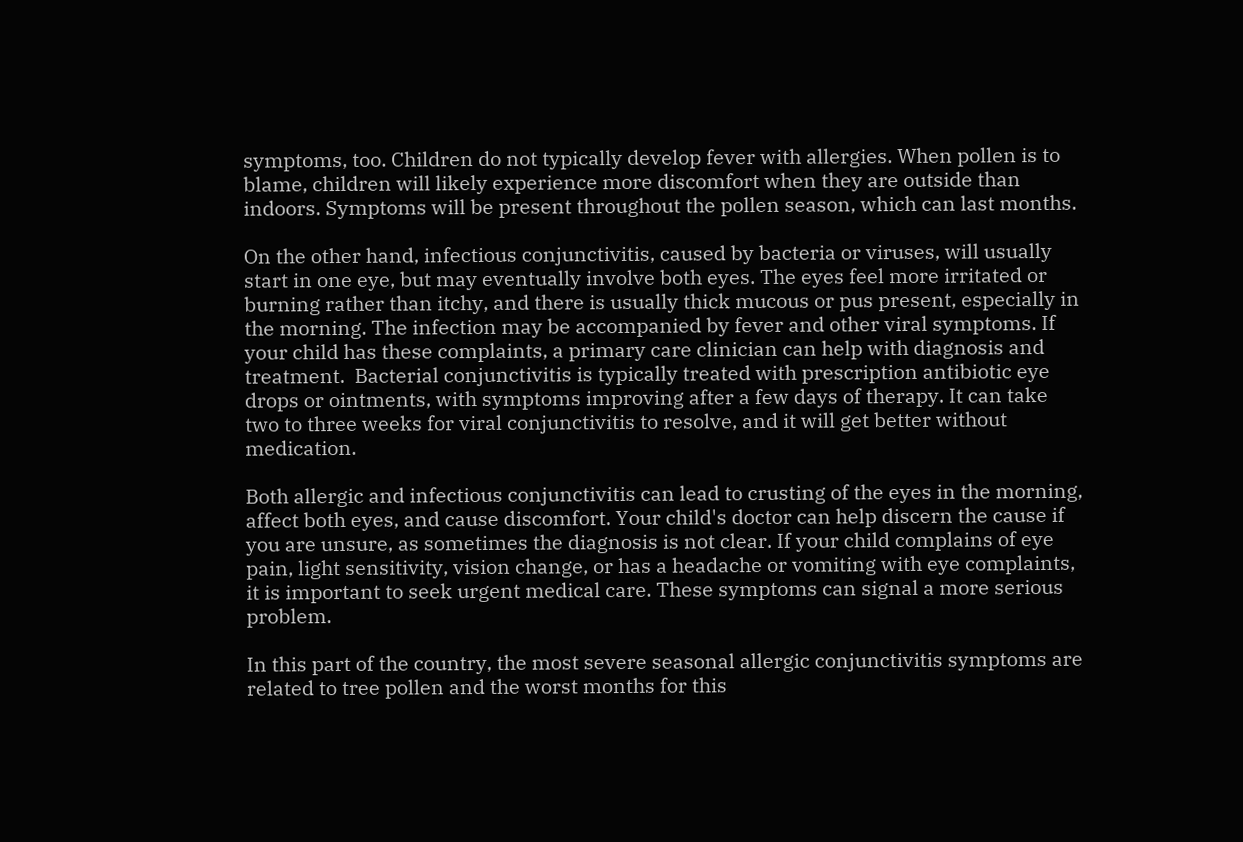symptoms, too. Children do not typically develop fever with allergies. When pollen is to blame, children will likely experience more discomfort when they are outside than indoors. Symptoms will be present throughout the pollen season, which can last months.

On the other hand, infectious conjunctivitis, caused by bacteria or viruses, will usually start in one eye, but may eventually involve both eyes. The eyes feel more irritated or burning rather than itchy, and there is usually thick mucous or pus present, especially in the morning. The infection may be accompanied by fever and other viral symptoms. If your child has these complaints, a primary care clinician can help with diagnosis and treatment.  Bacterial conjunctivitis is typically treated with prescription antibiotic eye drops or ointments, with symptoms improving after a few days of therapy. It can take two to three weeks for viral conjunctivitis to resolve, and it will get better without medication.

Both allergic and infectious conjunctivitis can lead to crusting of the eyes in the morning, affect both eyes, and cause discomfort. Your child's doctor can help discern the cause if you are unsure, as sometimes the diagnosis is not clear. If your child complains of eye pain, light sensitivity, vision change, or has a headache or vomiting with eye complaints, it is important to seek urgent medical care. These symptoms can signal a more serious problem.

In this part of the country, the most severe seasonal allergic conjunctivitis symptoms are related to tree pollen and the worst months for this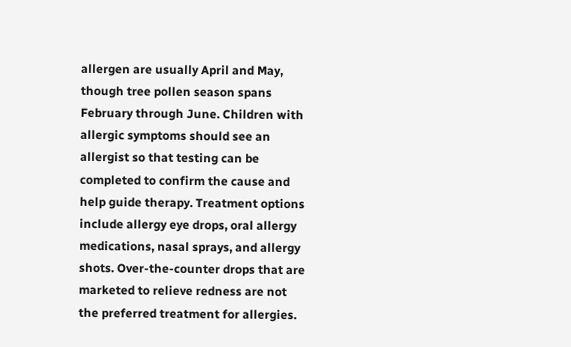allergen are usually April and May, though tree pollen season spans February through June. Children with allergic symptoms should see an allergist so that testing can be completed to confirm the cause and help guide therapy. Treatment options include allergy eye drops, oral allergy medications, nasal sprays, and allergy shots. Over-the-counter drops that are marketed to relieve redness are not the preferred treatment for allergies.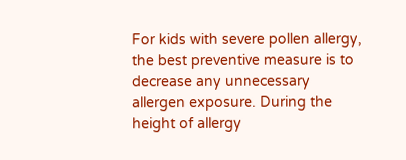For kids with severe pollen allergy, the best preventive measure is to decrease any unnecessary allergen exposure. During the height of allergy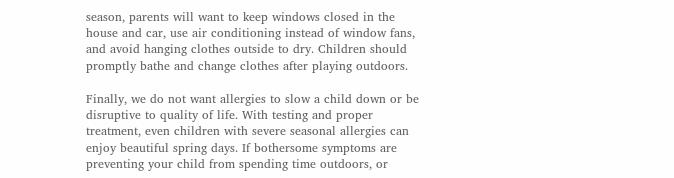season, parents will want to keep windows closed in the house and car, use air conditioning instead of window fans, and avoid hanging clothes outside to dry. Children should promptly bathe and change clothes after playing outdoors.

Finally, we do not want allergies to slow a child down or be disruptive to quality of life. With testing and proper treatment, even children with severe seasonal allergies can enjoy beautiful spring days. If bothersome symptoms are preventing your child from spending time outdoors, or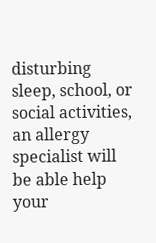disturbing sleep, school, or social activities, an allergy specialist will be able help your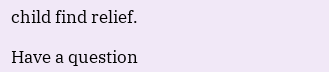child find relief.

Have a question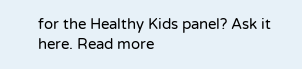for the Healthy Kids panel? Ask it here. Read more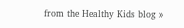from the Healthy Kids blog »